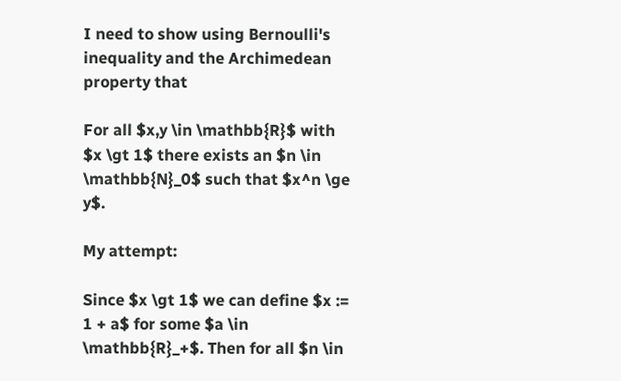I need to show using Bernoulli's inequality and the Archimedean property that

For all $x,y \in \mathbb{R}$ with $x \gt 1$ there exists an $n \in \mathbb{N}_0$ such that $x^n \ge y$.

My attempt:

Since $x \gt 1$ we can define $x := 1 + a$ for some $a \in \mathbb{R}_+$. Then for all $n \in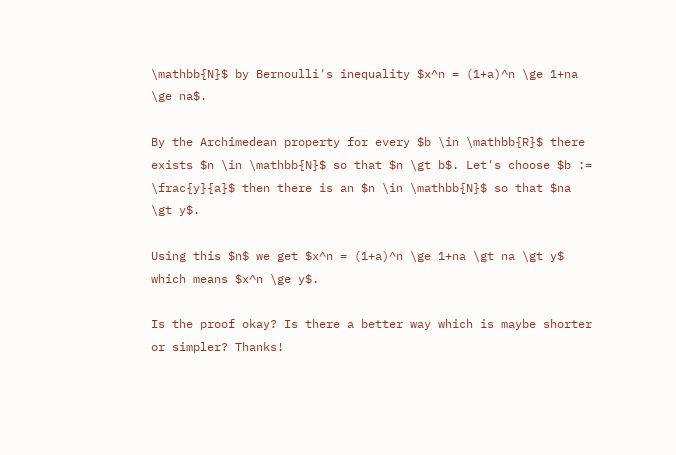\mathbb{N}$ by Bernoulli's inequality $x^n = (1+a)^n \ge 1+na \ge na$.

By the Archimedean property for every $b \in \mathbb{R}$ there exists $n \in \mathbb{N}$ so that $n \gt b$. Let's choose $b := \frac{y}{a}$ then there is an $n \in \mathbb{N}$ so that $na \gt y$.

Using this $n$ we get $x^n = (1+a)^n \ge 1+na \gt na \gt y$ which means $x^n \ge y$.

Is the proof okay? Is there a better way which is maybe shorter or simpler? Thanks!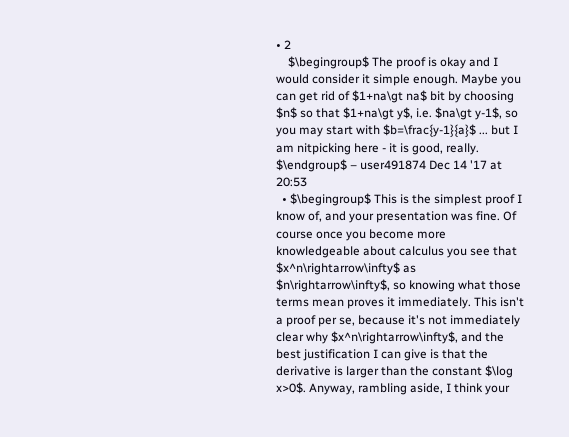• 2
    $\begingroup$ The proof is okay and I would consider it simple enough. Maybe you can get rid of $1+na\gt na$ bit by choosing $n$ so that $1+na\gt y$, i.e. $na\gt y-1$, so you may start with $b=\frac{y-1}{a}$ ... but I am nitpicking here - it is good, really. $\endgroup$ – user491874 Dec 14 '17 at 20:53
  • $\begingroup$ This is the simplest proof I know of, and your presentation was fine. Of course once you become more knowledgeable about calculus you see that $x^n\rightarrow\infty$ as $n\rightarrow\infty$, so knowing what those terms mean proves it immediately. This isn't a proof per se, because it's not immediately clear why $x^n\rightarrow\infty$, and the best justification I can give is that the derivative is larger than the constant $\log x>0$. Anyway, rambling aside, I think your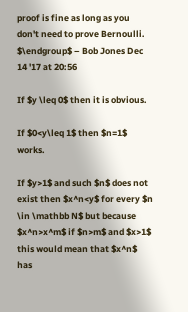proof is fine as long as you don't need to prove Bernoulli. $\endgroup$ – Bob Jones Dec 14 '17 at 20:56

If $y \leq 0$ then it is obvious.

If $0<y\leq 1$ then $n=1$ works.

If $y>1$ and such $n$ does not exist then $x^n<y$ for every $n \in \mathbb N$ but because $x^n>x^m$ if $n>m$ and $x>1$ this would mean that $x^n$ has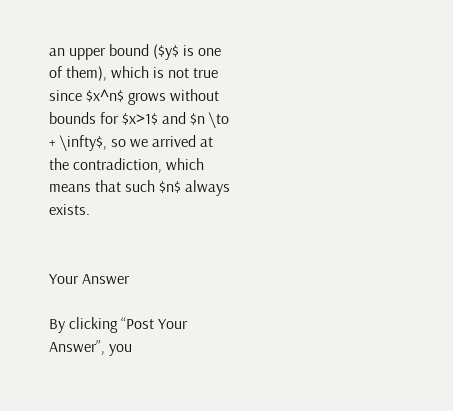an upper bound ($y$ is one of them), which is not true since $x^n$ grows without bounds for $x>1$ and $n \to + \infty$, so we arrived at the contradiction, which means that such $n$ always exists.


Your Answer

By clicking “Post Your Answer”, you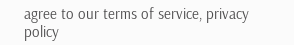agree to our terms of service, privacy policy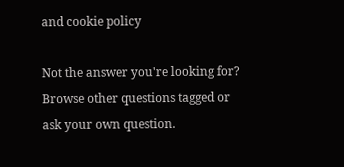and cookie policy

Not the answer you're looking for? Browse other questions tagged or ask your own question.